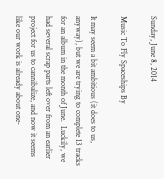Sunday, June 8, 2014

Music To Fly Spaceships By

It may seem a bit ambitious (it does to us, anyway), but we are trying to complete 13 tracks for an album in the month of June.  Luckily, we had several scrap parts left over from an earlier project for us to cannibalize, and now it seems like our work is already about one-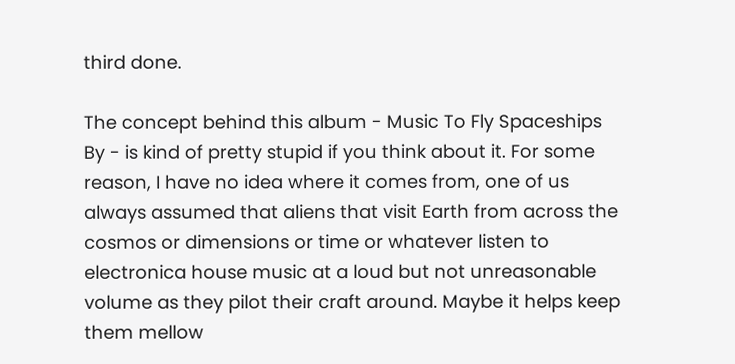third done.

The concept behind this album - Music To Fly Spaceships By - is kind of pretty stupid if you think about it. For some reason, I have no idea where it comes from, one of us always assumed that aliens that visit Earth from across the cosmos or dimensions or time or whatever listen to electronica house music at a loud but not unreasonable volume as they pilot their craft around. Maybe it helps keep them mellow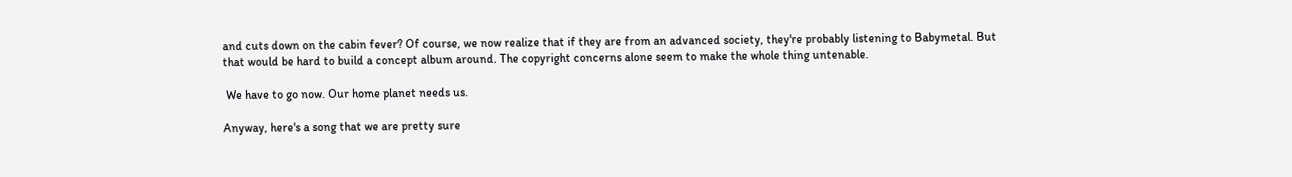and cuts down on the cabin fever? Of course, we now realize that if they are from an advanced society, they're probably listening to Babymetal. But that would be hard to build a concept album around. The copyright concerns alone seem to make the whole thing untenable.

 We have to go now. Our home planet needs us.

Anyway, here's a song that we are pretty sure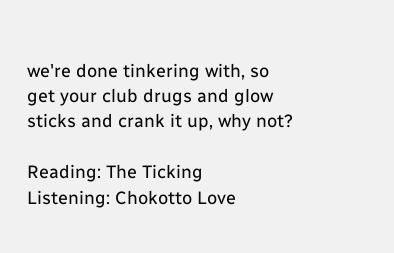we're done tinkering with, so get your club drugs and glow sticks and crank it up, why not?

Reading: The Ticking
Listening: Chokotto Love